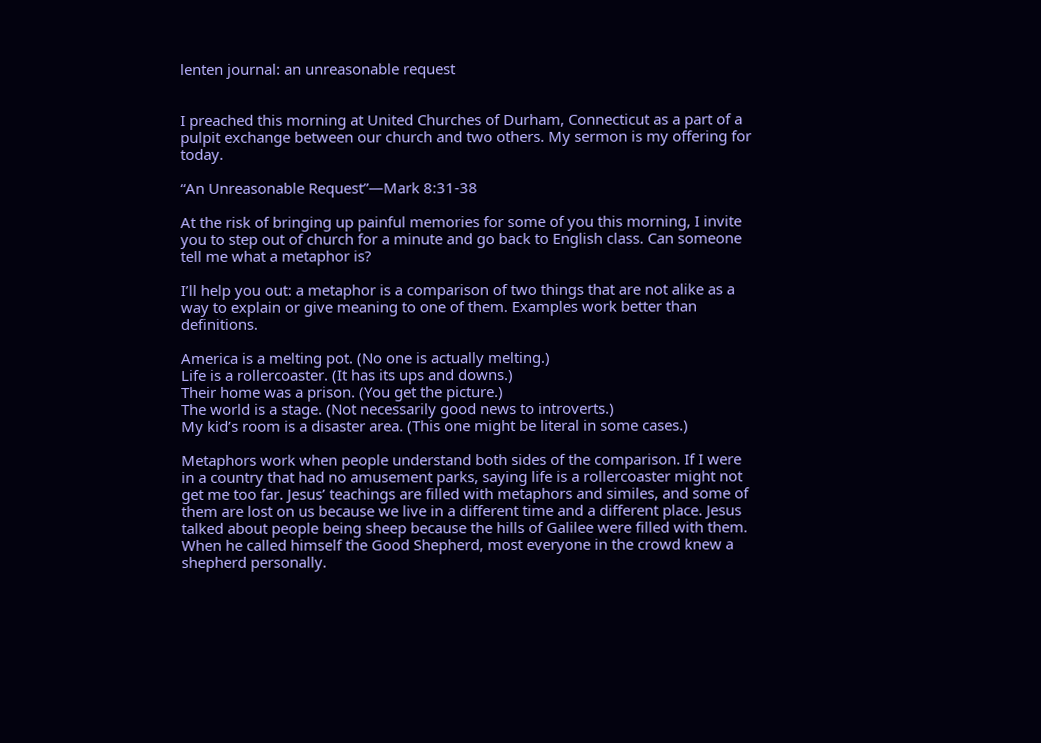lenten journal: an unreasonable request


I preached this morning at United Churches of Durham, Connecticut as a part of a pulpit exchange between our church and two others. My sermon is my offering for today.

“An Unreasonable Request”—Mark 8:31-38

At the risk of bringing up painful memories for some of you this morning, I invite you to step out of church for a minute and go back to English class. Can someone tell me what a metaphor is?

I’ll help you out: a metaphor is a comparison of two things that are not alike as a way to explain or give meaning to one of them. Examples work better than definitions.

America is a melting pot. (No one is actually melting.)
Life is a rollercoaster. (It has its ups and downs.)
Their home was a prison. (You get the picture.)
The world is a stage. (Not necessarily good news to introverts.)
My kid’s room is a disaster area. (This one might be literal in some cases.)

Metaphors work when people understand both sides of the comparison. If I were in a country that had no amusement parks, saying life is a rollercoaster might not get me too far. Jesus’ teachings are filled with metaphors and similes, and some of them are lost on us because we live in a different time and a different place. Jesus talked about people being sheep because the hills of Galilee were filled with them. When he called himself the Good Shepherd, most everyone in the crowd knew a shepherd personally.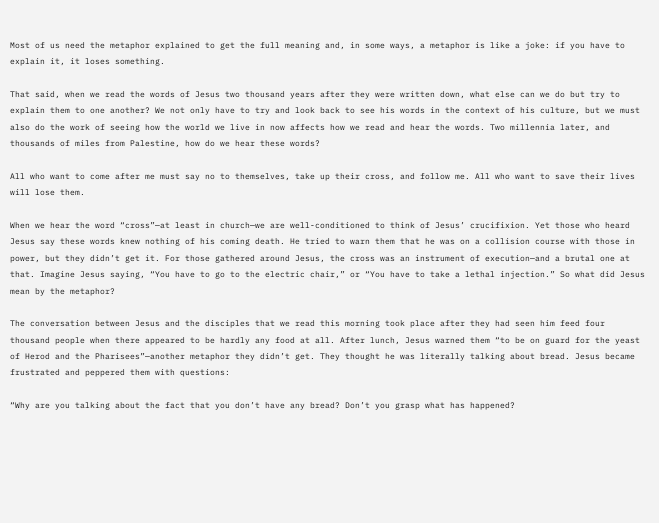Most of us need the metaphor explained to get the full meaning and, in some ways, a metaphor is like a joke: if you have to explain it, it loses something.

That said, when we read the words of Jesus two thousand years after they were written down, what else can we do but try to explain them to one another? We not only have to try and look back to see his words in the context of his culture, but we must also do the work of seeing how the world we live in now affects how we read and hear the words. Two millennia later, and thousands of miles from Palestine, how do we hear these words?

All who want to come after me must say no to themselves, take up their cross, and follow me. All who want to save their lives will lose them.

When we hear the word “cross”—at least in church—we are well-conditioned to think of Jesus’ crucifixion. Yet those who heard Jesus say these words knew nothing of his coming death. He tried to warn them that he was on a collision course with those in power, but they didn’t get it. For those gathered around Jesus, the cross was an instrument of execution—and a brutal one at that. Imagine Jesus saying, “You have to go to the electric chair,” or “You have to take a lethal injection.” So what did Jesus mean by the metaphor?

The conversation between Jesus and the disciples that we read this morning took place after they had seen him feed four thousand people when there appeared to be hardly any food at all. After lunch, Jesus warned them “to be on guard for the yeast of Herod and the Pharisees”—another metaphor they didn’t get. They thought he was literally talking about bread. Jesus became frustrated and peppered them with questions:

“Why are you talking about the fact that you don’t have any bread? Don’t you grasp what has happened?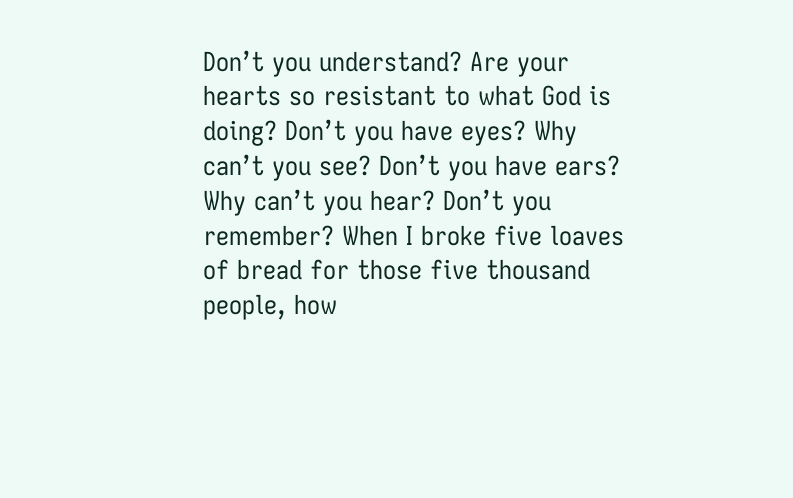Don’t you understand? Are your hearts so resistant to what God is doing? Don’t you have eyes? Why can’t you see? Don’t you have ears? Why can’t you hear? Don’t you remember? When I broke five loaves of bread for those five thousand people, how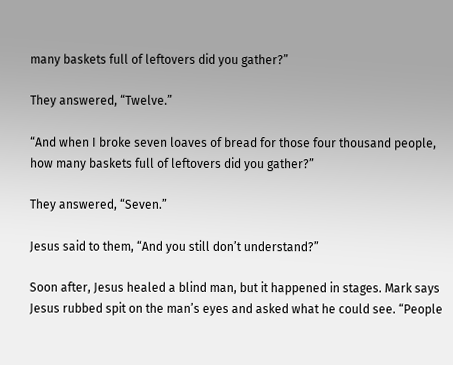many baskets full of leftovers did you gather?”

They answered, “Twelve.”

“And when I broke seven loaves of bread for those four thousand people, how many baskets full of leftovers did you gather?”

They answered, “Seven.”

Jesus said to them, “And you still don’t understand?”

Soon after, Jesus healed a blind man, but it happened in stages. Mark says Jesus rubbed spit on the man’s eyes and asked what he could see. “People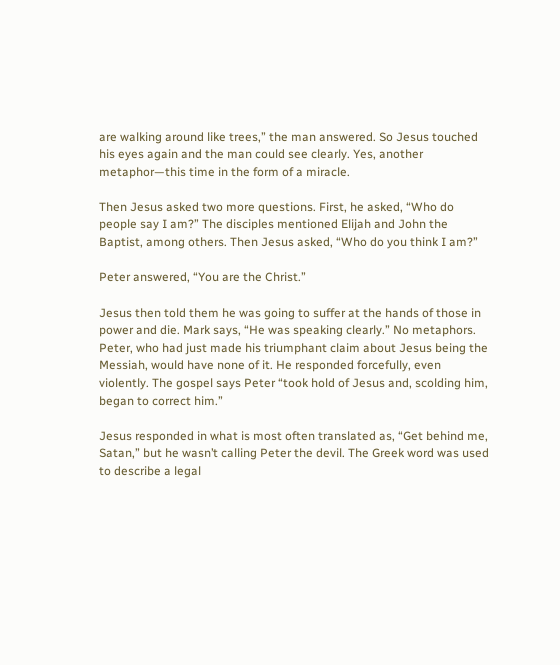are walking around like trees,” the man answered. So Jesus touched his eyes again and the man could see clearly. Yes, another metaphor—this time in the form of a miracle.

Then Jesus asked two more questions. First, he asked, “Who do people say I am?” The disciples mentioned Elijah and John the Baptist, among others. Then Jesus asked, “Who do you think I am?”

Peter answered, “You are the Christ.”

Jesus then told them he was going to suffer at the hands of those in power and die. Mark says, “He was speaking clearly.” No metaphors. Peter, who had just made his triumphant claim about Jesus being the Messiah, would have none of it. He responded forcefully, even violently. The gospel says Peter “took hold of Jesus and, scolding him, began to correct him.”

Jesus responded in what is most often translated as, “Get behind me, Satan,” but he wasn’t calling Peter the devil. The Greek word was used to describe a legal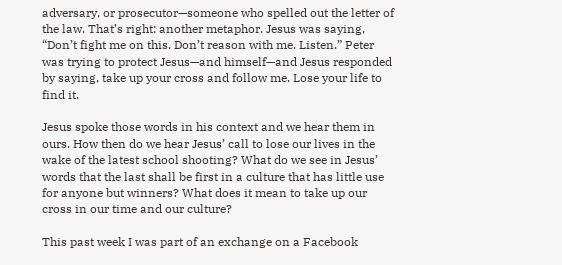adversary, or prosecutor—someone who spelled out the letter of the law. That’s right: another metaphor. Jesus was saying, “Don’t fight me on this. Don’t reason with me. Listen.” Peter was trying to protect Jesus—and himself—and Jesus responded by saying, take up your cross and follow me. Lose your life to find it.

Jesus spoke those words in his context and we hear them in ours. How then do we hear Jesus’ call to lose our lives in the wake of the latest school shooting? What do we see in Jesus’ words that the last shall be first in a culture that has little use for anyone but winners? What does it mean to take up our cross in our time and our culture?

This past week I was part of an exchange on a Facebook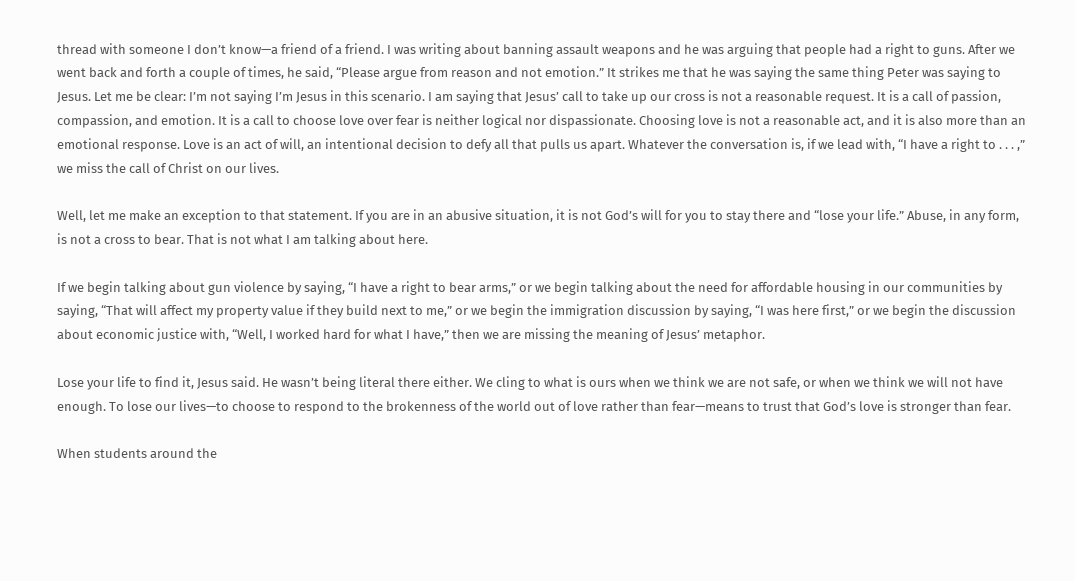thread with someone I don’t know—a friend of a friend. I was writing about banning assault weapons and he was arguing that people had a right to guns. After we went back and forth a couple of times, he said, “Please argue from reason and not emotion.” It strikes me that he was saying the same thing Peter was saying to Jesus. Let me be clear: I’m not saying I’m Jesus in this scenario. I am saying that Jesus’ call to take up our cross is not a reasonable request. It is a call of passion, compassion, and emotion. It is a call to choose love over fear is neither logical nor dispassionate. Choosing love is not a reasonable act, and it is also more than an emotional response. Love is an act of will, an intentional decision to defy all that pulls us apart. Whatever the conversation is, if we lead with, “I have a right to . . . ,” we miss the call of Christ on our lives.

Well, let me make an exception to that statement. If you are in an abusive situation, it is not God’s will for you to stay there and “lose your life.” Abuse, in any form, is not a cross to bear. That is not what I am talking about here.

If we begin talking about gun violence by saying, “I have a right to bear arms,” or we begin talking about the need for affordable housing in our communities by saying, “That will affect my property value if they build next to me,” or we begin the immigration discussion by saying, “I was here first,” or we begin the discussion about economic justice with, “Well, I worked hard for what I have,” then we are missing the meaning of Jesus’ metaphor.

Lose your life to find it, Jesus said. He wasn’t being literal there either. We cling to what is ours when we think we are not safe, or when we think we will not have enough. To lose our lives—to choose to respond to the brokenness of the world out of love rather than fear—means to trust that God’s love is stronger than fear.

When students around the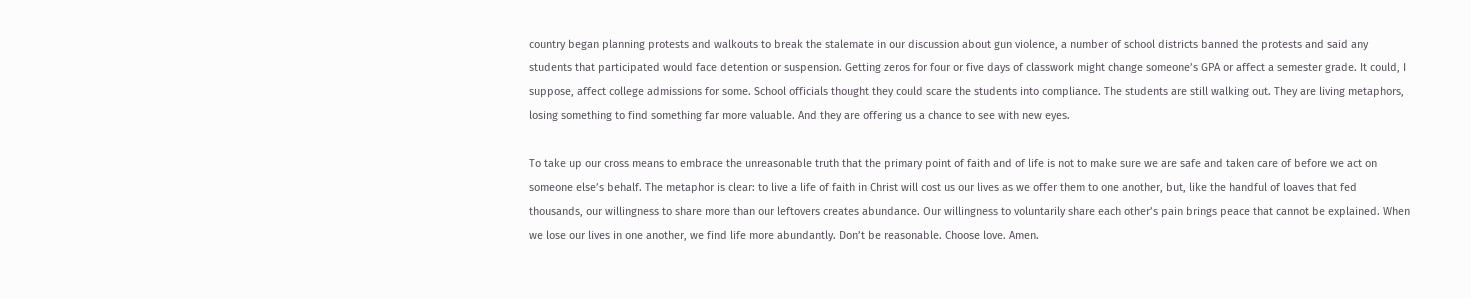country began planning protests and walkouts to break the stalemate in our discussion about gun violence, a number of school districts banned the protests and said any students that participated would face detention or suspension. Getting zeros for four or five days of classwork might change someone’s GPA or affect a semester grade. It could, I suppose, affect college admissions for some. School officials thought they could scare the students into compliance. The students are still walking out. They are living metaphors, losing something to find something far more valuable. And they are offering us a chance to see with new eyes.

To take up our cross means to embrace the unreasonable truth that the primary point of faith and of life is not to make sure we are safe and taken care of before we act on someone else’s behalf. The metaphor is clear: to live a life of faith in Christ will cost us our lives as we offer them to one another, but, like the handful of loaves that fed thousands, our willingness to share more than our leftovers creates abundance. Our willingness to voluntarily share each other’s pain brings peace that cannot be explained. When we lose our lives in one another, we find life more abundantly. Don’t be reasonable. Choose love. Amen.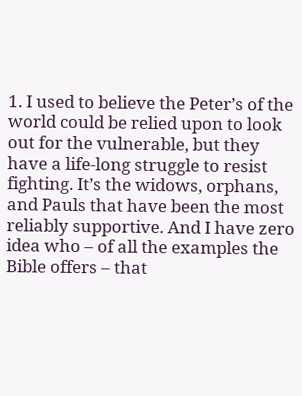1. I used to believe the Peter’s of the world could be relied upon to look out for the vulnerable, but they have a life-long struggle to resist fighting. It’s the widows, orphans, and Pauls that have been the most reliably supportive. And I have zero idea who – of all the examples the Bible offers – that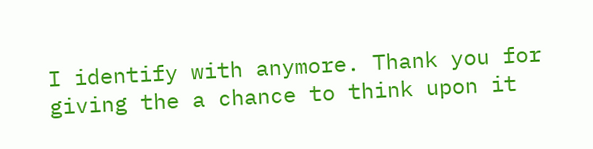I identify with anymore. Thank you for giving the a chance to think upon it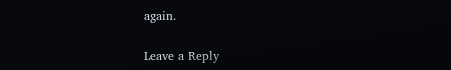again.

Leave a Reply